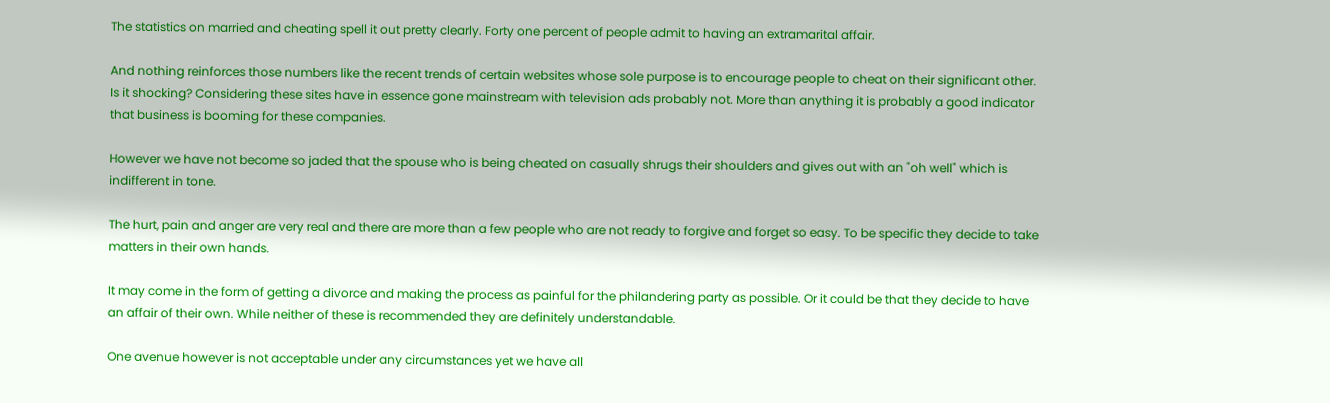The statistics on married and cheating spell it out pretty clearly. Forty one percent of people admit to having an extramarital affair.

And nothing reinforces those numbers like the recent trends of certain websites whose sole purpose is to encourage people to cheat on their significant other. Is it shocking? Considering these sites have in essence gone mainstream with television ads probably not. More than anything it is probably a good indicator that business is booming for these companies.

However we have not become so jaded that the spouse who is being cheated on casually shrugs their shoulders and gives out with an "oh well" which is indifferent in tone.

The hurt, pain and anger are very real and there are more than a few people who are not ready to forgive and forget so easy. To be specific they decide to take matters in their own hands.

It may come in the form of getting a divorce and making the process as painful for the philandering party as possible. Or it could be that they decide to have an affair of their own. While neither of these is recommended they are definitely understandable.

One avenue however is not acceptable under any circumstances yet we have all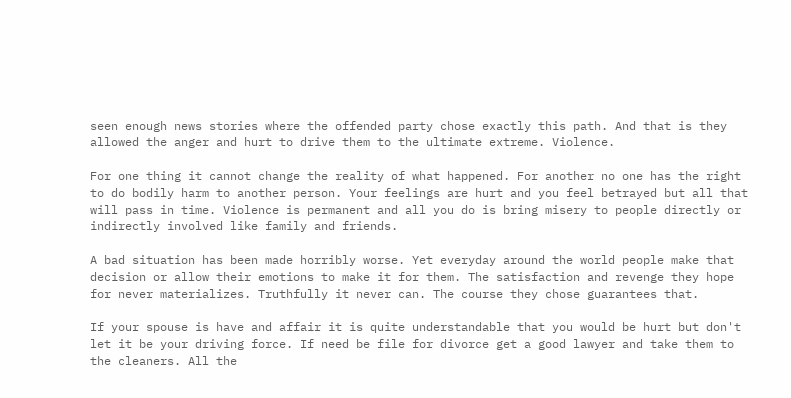seen enough news stories where the offended party chose exactly this path. And that is they allowed the anger and hurt to drive them to the ultimate extreme. Violence.

For one thing it cannot change the reality of what happened. For another no one has the right to do bodily harm to another person. Your feelings are hurt and you feel betrayed but all that will pass in time. Violence is permanent and all you do is bring misery to people directly or indirectly involved like family and friends.

A bad situation has been made horribly worse. Yet everyday around the world people make that decision or allow their emotions to make it for them. The satisfaction and revenge they hope for never materializes. Truthfully it never can. The course they chose guarantees that.

If your spouse is have and affair it is quite understandable that you would be hurt but don't let it be your driving force. If need be file for divorce get a good lawyer and take them to the cleaners. All the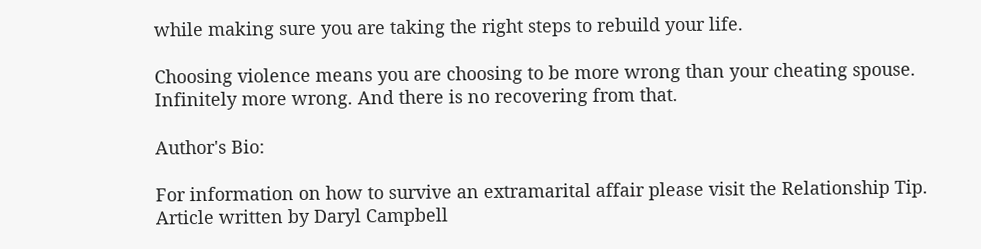while making sure you are taking the right steps to rebuild your life.

Choosing violence means you are choosing to be more wrong than your cheating spouse. Infinitely more wrong. And there is no recovering from that.

Author's Bio:

For information on how to survive an extramarital affair please visit the Relationship Tip. Article written by Daryl Campbell